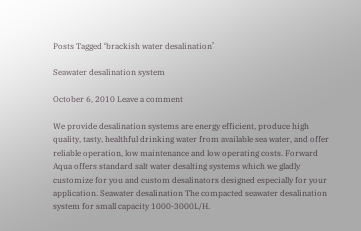Posts Tagged ‘brackish water desalination’

Seawater desalination system

October 6, 2010 Leave a comment

We provide desalination systems are energy efficient, produce high quality, tasty, healthful drinking water from available sea water, and offer reliable operation, low maintenance and low operating costs. Forward Aqua offers standard salt water desalting systems which we gladly customize for you and custom desalinators designed especially for your application. Seawater desalination The compacted seawater desalination system for small capacity 1000-3000L/H.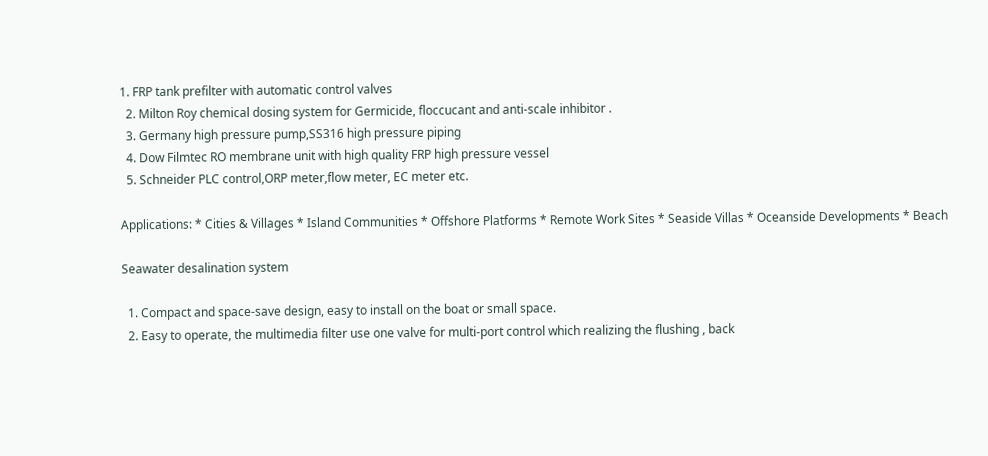1. FRP tank prefilter with automatic control valves
  2. Milton Roy chemical dosing system for Germicide, floccucant and anti-scale inhibitor .
  3. Germany high pressure pump,SS316 high pressure piping
  4. Dow Filmtec RO membrane unit with high quality FRP high pressure vessel
  5. Schneider PLC control,ORP meter,flow meter, EC meter etc.

Applications: * Cities & Villages * Island Communities * Offshore Platforms * Remote Work Sites * Seaside Villas * Oceanside Developments * Beach

Seawater desalination system

  1. Compact and space-save design, easy to install on the boat or small space.
  2. Easy to operate, the multimedia filter use one valve for multi-port control which realizing the flushing , back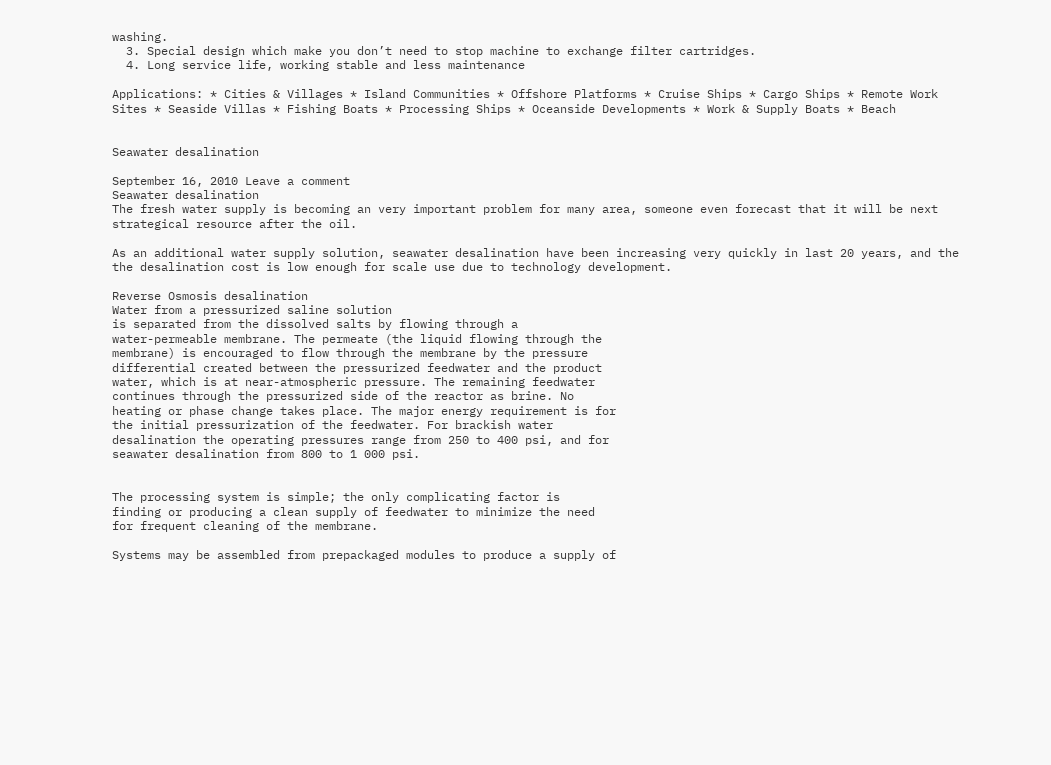washing.
  3. Special design which make you don’t need to stop machine to exchange filter cartridges.
  4. Long service life, working stable and less maintenance

Applications: * Cities & Villages * Island Communities * Offshore Platforms * Cruise Ships * Cargo Ships * Remote Work Sites * Seaside Villas * Fishing Boats * Processing Ships * Oceanside Developments * Work & Supply Boats * Beach


Seawater desalination

September 16, 2010 Leave a comment
Seawater desalination
The fresh water supply is becoming an very important problem for many area, someone even forecast that it will be next strategical resource after the oil.

As an additional water supply solution, seawater desalination have been increasing very quickly in last 20 years, and the the desalination cost is low enough for scale use due to technology development.

Reverse Osmosis desalination
Water from a pressurized saline solution
is separated from the dissolved salts by flowing through a
water-permeable membrane. The permeate (the liquid flowing through the
membrane) is encouraged to flow through the membrane by the pressure
differential created between the pressurized feedwater and the product
water, which is at near-atmospheric pressure. The remaining feedwater
continues through the pressurized side of the reactor as brine. No
heating or phase change takes place. The major energy requirement is for
the initial pressurization of the feedwater. For brackish water
desalination the operating pressures range from 250 to 400 psi, and for
seawater desalination from 800 to 1 000 psi.


The processing system is simple; the only complicating factor is
finding or producing a clean supply of feedwater to minimize the need
for frequent cleaning of the membrane.

Systems may be assembled from prepackaged modules to produce a supply of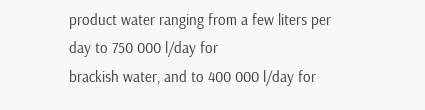product water ranging from a few liters per day to 750 000 l/day for
brackish water, and to 400 000 l/day for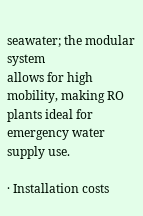seawater; the modular system
allows for high mobility, making RO plants ideal for emergency water
supply use.

· Installation costs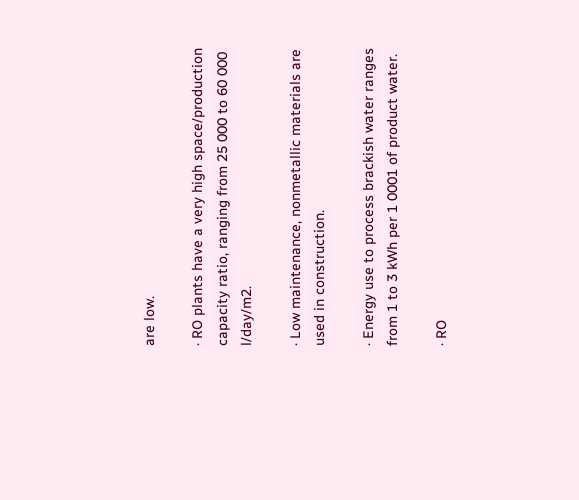are low.

· RO plants have a very high space/production capacity ratio, ranging from 25 000 to 60 000 l/day/m2.

· Low maintenance, nonmetallic materials are used in construction.

· Energy use to process brackish water ranges from 1 to 3 kWh per 1 0001 of product water.

· RO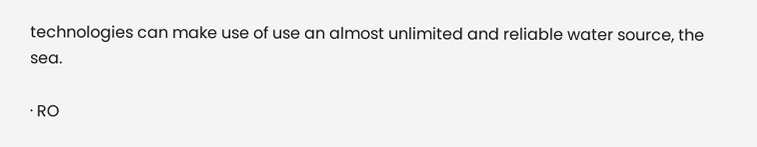technologies can make use of use an almost unlimited and reliable water source, the sea.

· RO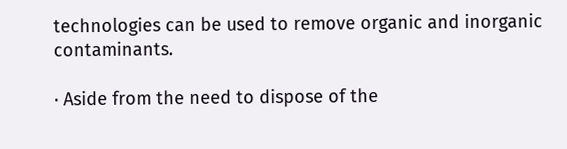technologies can be used to remove organic and inorganic contaminants.

· Aside from the need to dispose of the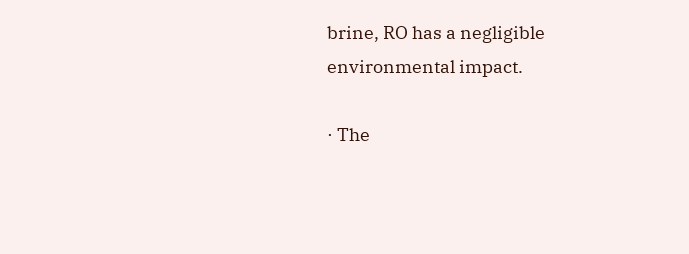brine, RO has a negligible environmental impact.

· The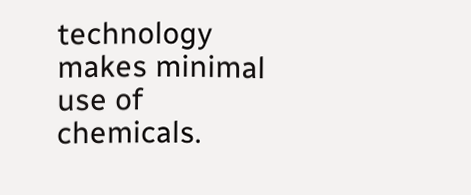technology makes minimal use of chemicals.